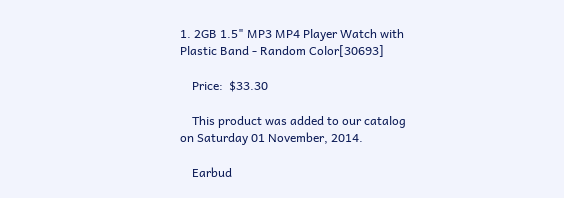1. 2GB 1.5" MP3 MP4 Player Watch with Plastic Band - Random Color[30693]

    Price:  $33.30

    This product was added to our catalog on Saturday 01 November, 2014.

    Earbud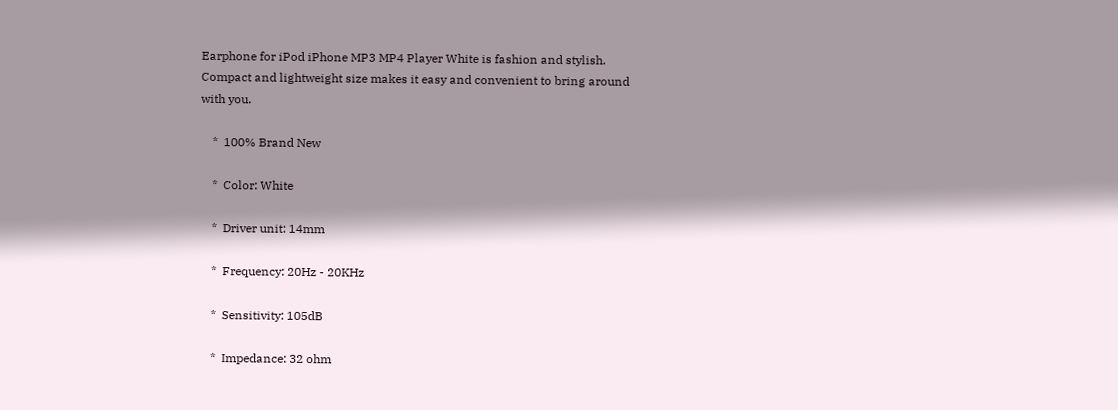Earphone for iPod iPhone MP3 MP4 Player White is fashion and stylish. Compact and lightweight size makes it easy and convenient to bring around with you.

    *  100% Brand New

    *  Color: White

    *  Driver unit: 14mm

    *  Frequency: 20Hz - 20KHz

    *  Sensitivity: 105dB

    *  Impedance: 32 ohm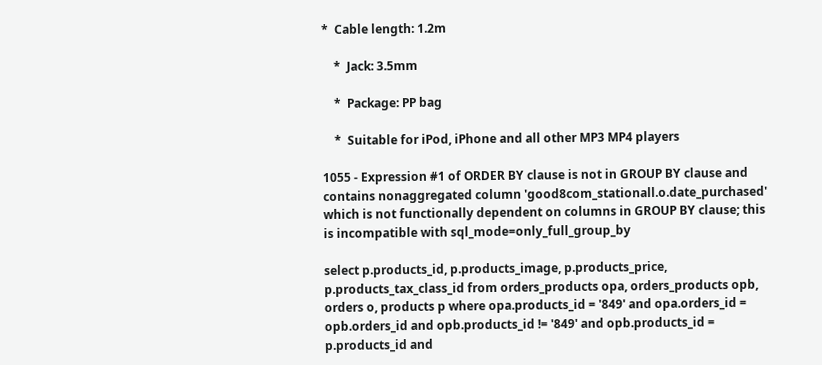*  Cable length: 1.2m

    *  Jack: 3.5mm

    *  Package: PP bag

    *  Suitable for iPod, iPhone and all other MP3 MP4 players

1055 - Expression #1 of ORDER BY clause is not in GROUP BY clause and contains nonaggregated column 'good8com_stationall.o.date_purchased' which is not functionally dependent on columns in GROUP BY clause; this is incompatible with sql_mode=only_full_group_by

select p.products_id, p.products_image, p.products_price, p.products_tax_class_id from orders_products opa, orders_products opb, orders o, products p where opa.products_id = '849' and opa.orders_id = opb.orders_id and opb.products_id != '849' and opb.products_id = p.products_id and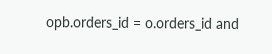opb.orders_id = o.orders_id and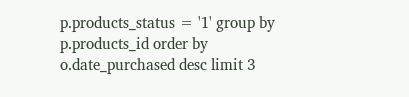p.products_status = '1' group by p.products_id order by o.date_purchased desc limit 3